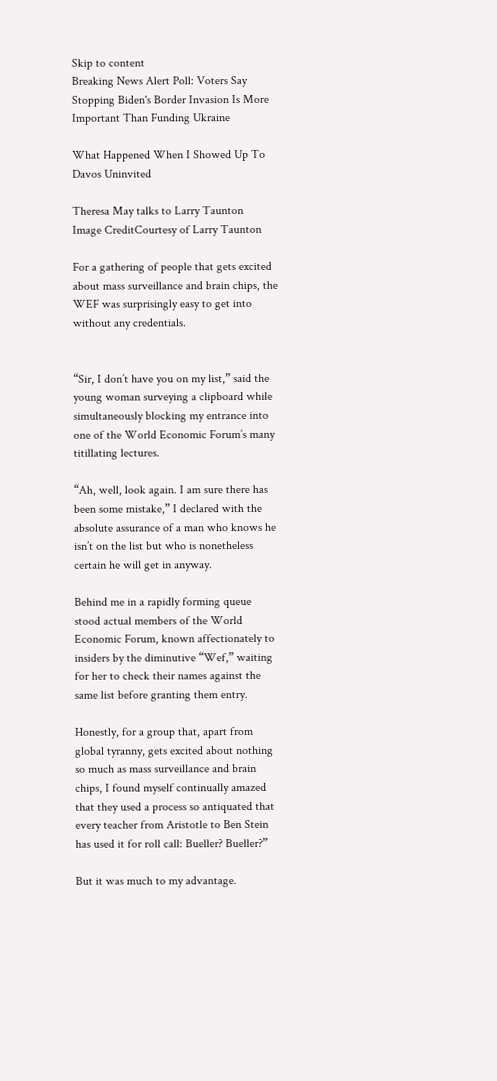Skip to content
Breaking News Alert Poll: Voters Say Stopping Biden's Border Invasion Is More Important Than Funding Ukraine

What Happened When I Showed Up To Davos Uninvited

Theresa May talks to Larry Taunton
Image CreditCourtesy of Larry Taunton

For a gathering of people that gets excited about mass surveillance and brain chips, the WEF was surprisingly easy to get into without any credentials.


“Sir, I don’t have you on my list,” said the young woman surveying a clipboard while simultaneously blocking my entrance into one of the World Economic Forum’s many titillating lectures.

“Ah, well, look again. I am sure there has been some mistake,” I declared with the absolute assurance of a man who knows he isn’t on the list but who is nonetheless certain he will get in anyway.

Behind me in a rapidly forming queue stood actual members of the World Economic Forum, known affectionately to insiders by the diminutive “Wef,” waiting for her to check their names against the same list before granting them entry.

Honestly, for a group that, apart from global tyranny, gets excited about nothing so much as mass surveillance and brain chips, I found myself continually amazed that they used a process so antiquated that every teacher from Aristotle to Ben Stein has used it for roll call: Bueller? Bueller?”

But it was much to my advantage.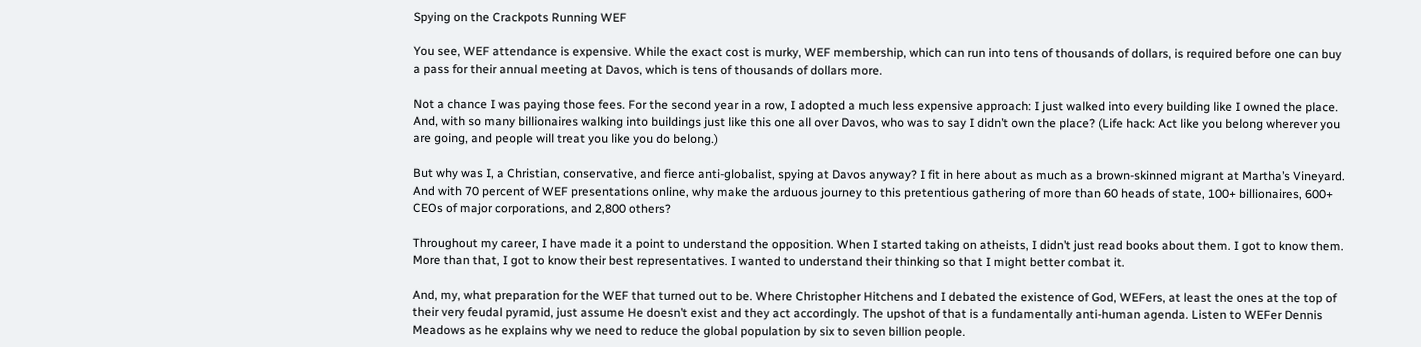Spying on the Crackpots Running WEF

You see, WEF attendance is expensive. While the exact cost is murky, WEF membership, which can run into tens of thousands of dollars, is required before one can buy a pass for their annual meeting at Davos, which is tens of thousands of dollars more.

Not a chance I was paying those fees. For the second year in a row, I adopted a much less expensive approach: I just walked into every building like I owned the place. And, with so many billionaires walking into buildings just like this one all over Davos, who was to say I didn’t own the place? (Life hack: Act like you belong wherever you are going, and people will treat you like you do belong.)

But why was I, a Christian, conservative, and fierce anti-globalist, spying at Davos anyway? I fit in here about as much as a brown-skinned migrant at Martha’s Vineyard. And with 70 percent of WEF presentations online, why make the arduous journey to this pretentious gathering of more than 60 heads of state, 100+ billionaires, 600+ CEOs of major corporations, and 2,800 others?

Throughout my career, I have made it a point to understand the opposition. When I started taking on atheists, I didn’t just read books about them. I got to know them. More than that, I got to know their best representatives. I wanted to understand their thinking so that I might better combat it.

And, my, what preparation for the WEF that turned out to be. Where Christopher Hitchens and I debated the existence of God, WEFers, at least the ones at the top of their very feudal pyramid, just assume He doesn’t exist and they act accordingly. The upshot of that is a fundamentally anti-human agenda. Listen to WEFer Dennis Meadows as he explains why we need to reduce the global population by six to seven billion people.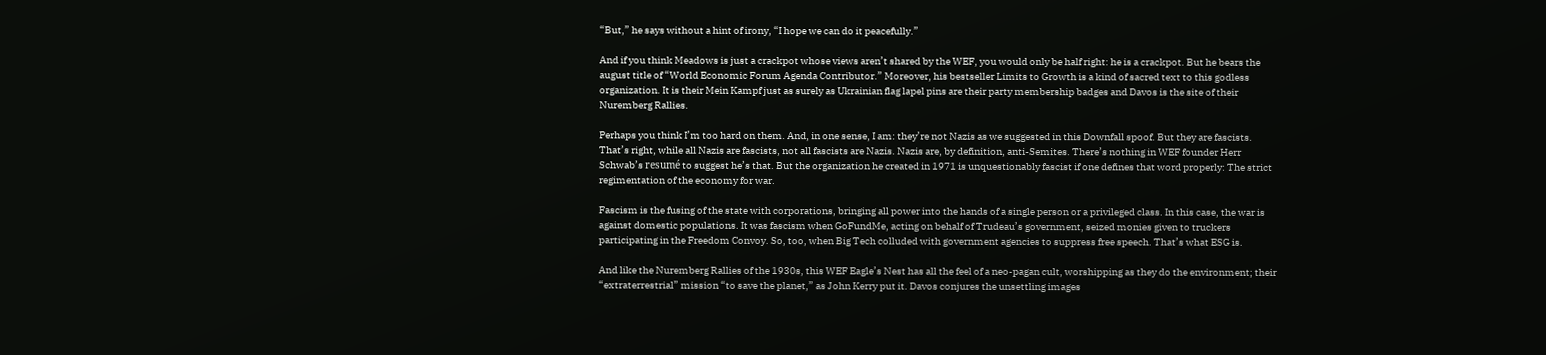“But,” he says without a hint of irony, “I hope we can do it peacefully.”

And if you think Meadows is just a crackpot whose views aren’t shared by the WEF, you would only be half right: he is a crackpot. But he bears the august title of “World Economic Forum Agenda Contributor.” Moreover, his bestseller Limits to Growth is a kind of sacred text to this godless organization. It is their Mein Kampf just as surely as Ukrainian flag lapel pins are their party membership badges and Davos is the site of their Nuremberg Rallies.

Perhaps you think I’m too hard on them. And, in one sense, I am: they’re not Nazis as we suggested in this Downfall spoof. But they are fascists. That’s right, while all Nazis are fascists, not all fascists are Nazis. Nazis are, by definition, anti-Semites. There’s nothing in WEF founder Herr Schwab’s resumé to suggest he’s that. But the organization he created in 1971 is unquestionably fascist if one defines that word properly: The strict regimentation of the economy for war.

Fascism is the fusing of the state with corporations, bringing all power into the hands of a single person or a privileged class. In this case, the war is against domestic populations. It was fascism when GoFundMe, acting on behalf of Trudeau’s government, seized monies given to truckers participating in the Freedom Convoy. So, too, when Big Tech colluded with government agencies to suppress free speech. That’s what ESG is.

And like the Nuremberg Rallies of the 1930s, this WEF Eagle’s Nest has all the feel of a neo-pagan cult, worshipping as they do the environment; their “extraterrestrial” mission “to save the planet,” as John Kerry put it. Davos conjures the unsettling images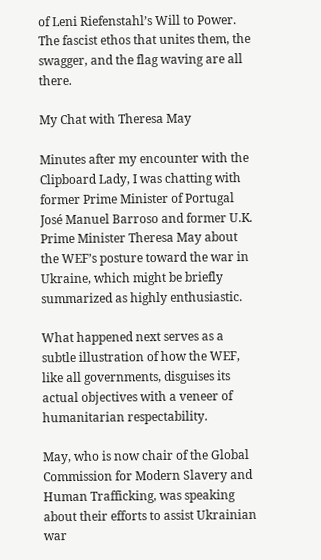of Leni Riefenstahl’s Will to Power. The fascist ethos that unites them, the swagger, and the flag waving are all there.

My Chat with Theresa May

Minutes after my encounter with the Clipboard Lady, I was chatting with former Prime Minister of Portugal José Manuel Barroso and former U.K. Prime Minister Theresa May about the WEF’s posture toward the war in Ukraine, which might be briefly summarized as highly enthusiastic.

What happened next serves as a subtle illustration of how the WEF, like all governments, disguises its actual objectives with a veneer of humanitarian respectability.

May, who is now chair of the Global Commission for Modern Slavery and Human Trafficking, was speaking about their efforts to assist Ukrainian war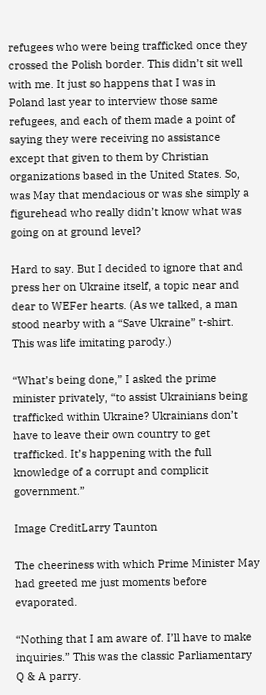refugees who were being trafficked once they crossed the Polish border. This didn’t sit well with me. It just so happens that I was in Poland last year to interview those same refugees, and each of them made a point of saying they were receiving no assistance except that given to them by Christian organizations based in the United States. So, was May that mendacious or was she simply a figurehead who really didn’t know what was going on at ground level?

Hard to say. But I decided to ignore that and press her on Ukraine itself, a topic near and dear to WEFer hearts. (As we talked, a man stood nearby with a “Save Ukraine” t-shirt. This was life imitating parody.)

“What’s being done,” I asked the prime minister privately, “to assist Ukrainians being trafficked within Ukraine? Ukrainians don’t have to leave their own country to get trafficked. It’s happening with the full knowledge of a corrupt and complicit government.”

Image CreditLarry Taunton

The cheeriness with which Prime Minister May had greeted me just moments before evaporated.

“Nothing that I am aware of. I’ll have to make inquiries.” This was the classic Parliamentary Q & A parry.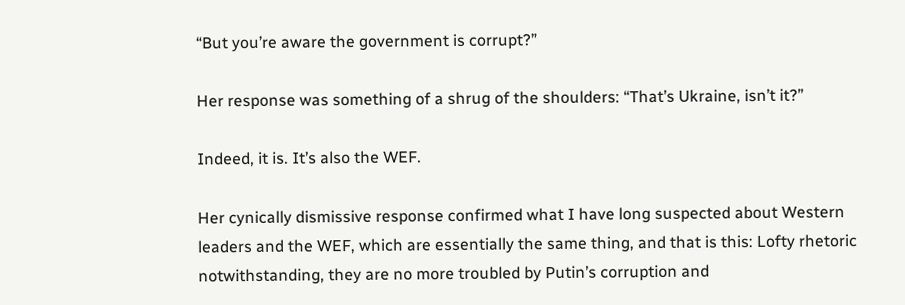“But you’re aware the government is corrupt?”

Her response was something of a shrug of the shoulders: “That’s Ukraine, isn’t it?”

Indeed, it is. It’s also the WEF.

Her cynically dismissive response confirmed what I have long suspected about Western leaders and the WEF, which are essentially the same thing, and that is this: Lofty rhetoric notwithstanding, they are no more troubled by Putin’s corruption and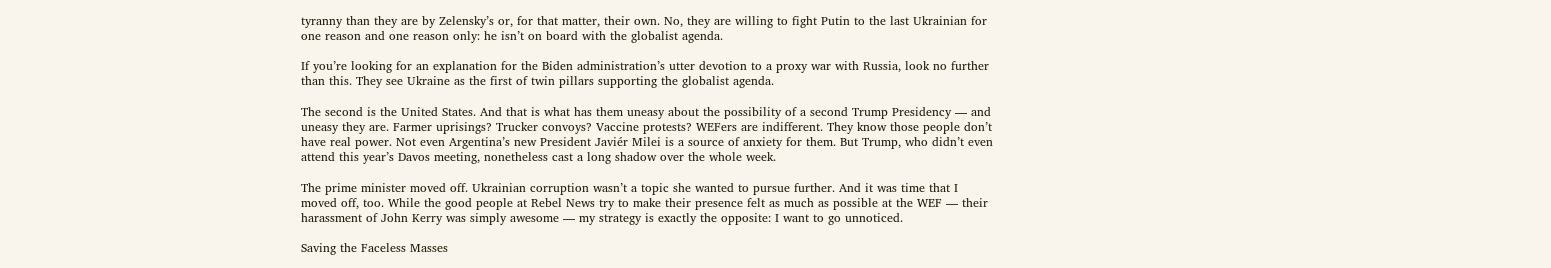tyranny than they are by Zelensky’s or, for that matter, their own. No, they are willing to fight Putin to the last Ukrainian for one reason and one reason only: he isn’t on board with the globalist agenda.

If you’re looking for an explanation for the Biden administration’s utter devotion to a proxy war with Russia, look no further than this. They see Ukraine as the first of twin pillars supporting the globalist agenda.

The second is the United States. And that is what has them uneasy about the possibility of a second Trump Presidency — and uneasy they are. Farmer uprisings? Trucker convoys? Vaccine protests? WEFers are indifferent. They know those people don’t have real power. Not even Argentina’s new President Javiér Milei is a source of anxiety for them. But Trump, who didn’t even attend this year’s Davos meeting, nonetheless cast a long shadow over the whole week.

The prime minister moved off. Ukrainian corruption wasn’t a topic she wanted to pursue further. And it was time that I moved off, too. While the good people at Rebel News try to make their presence felt as much as possible at the WEF — their harassment of John Kerry was simply awesome — my strategy is exactly the opposite: I want to go unnoticed.

Saving the Faceless Masses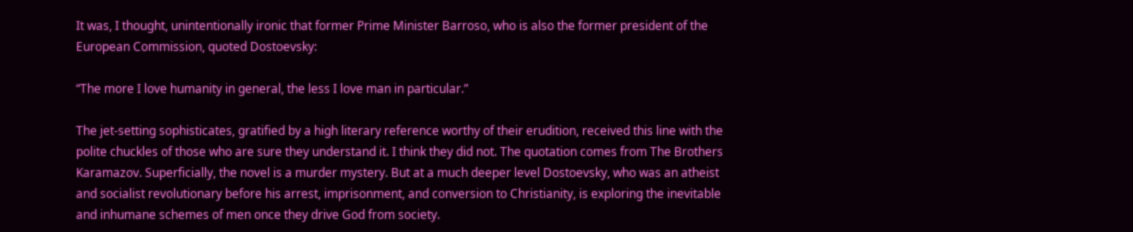It was, I thought, unintentionally ironic that former Prime Minister Barroso, who is also the former president of the European Commission, quoted Dostoevsky:

“The more I love humanity in general, the less I love man in particular.”

The jet-setting sophisticates, gratified by a high literary reference worthy of their erudition, received this line with the polite chuckles of those who are sure they understand it. I think they did not. The quotation comes from The Brothers Karamazov. Superficially, the novel is a murder mystery. But at a much deeper level Dostoevsky, who was an atheist and socialist revolutionary before his arrest, imprisonment, and conversion to Christianity, is exploring the inevitable and inhumane schemes of men once they drive God from society.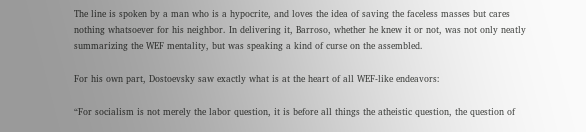The line is spoken by a man who is a hypocrite, and loves the idea of saving the faceless masses but cares nothing whatsoever for his neighbor. In delivering it, Barroso, whether he knew it or not, was not only neatly summarizing the WEF mentality, but was speaking a kind of curse on the assembled.

For his own part, Dostoevsky saw exactly what is at the heart of all WEF-like endeavors:

“For socialism is not merely the labor question, it is before all things the atheistic question, the question of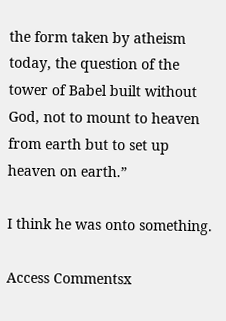the form taken by atheism today, the question of the tower of Babel built without God, not to mount to heaven from earth but to set up heaven on earth.”

I think he was onto something.

Access Commentsx